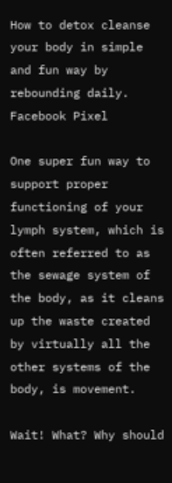How to detox cleanse your body in simple and fun way by rebounding daily. Facebook Pixel

One super fun way to support proper functioning of your lymph system, which is often referred to as the sewage system of the body, as it cleans up the waste created by virtually all the other systems of the body, is movement.

Wait! What? Why should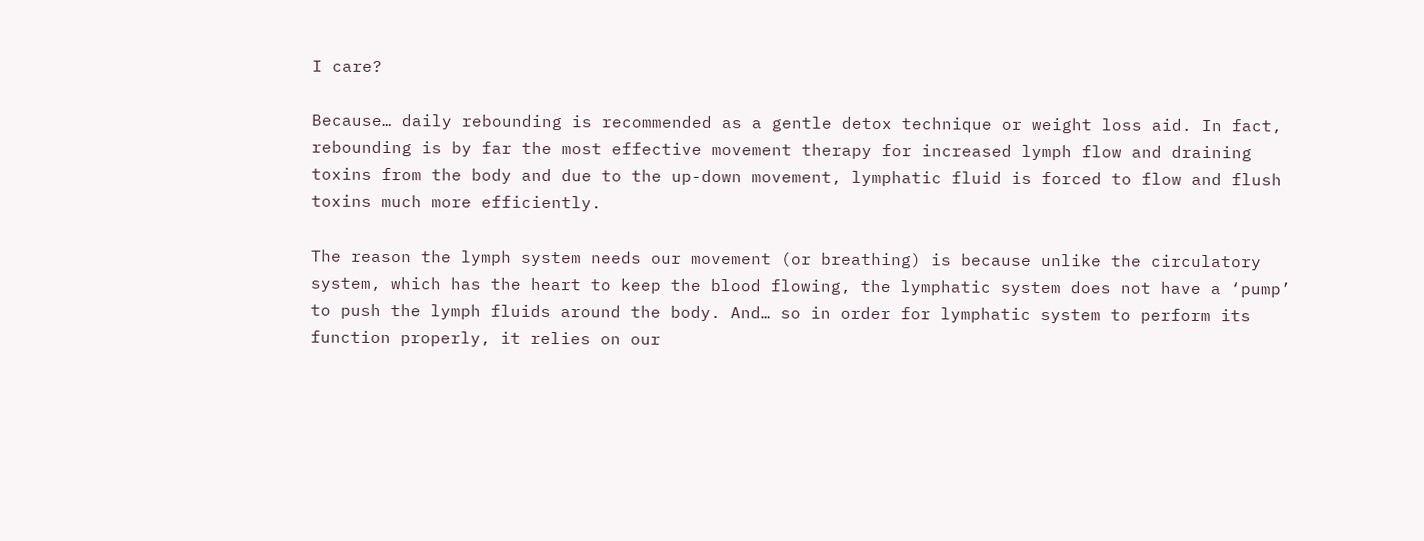I care?

Because… daily rebounding is recommended as a gentle detox technique or weight loss aid. In fact, rebounding is by far the most effective movement therapy for increased lymph flow and draining toxins from the body and due to the up-down movement, lymphatic fluid is forced to flow and flush toxins much more efficiently.

The reason the lymph system needs our movement (or breathing) is because unlike the circulatory system, which has the heart to keep the blood flowing, the lymphatic system does not have a ‘pump’ to push the lymph fluids around the body. And… so in order for lymphatic system to perform its function properly, it relies on our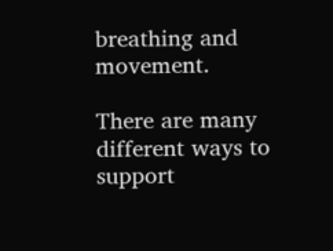breathing and movement.

There are many different ways to support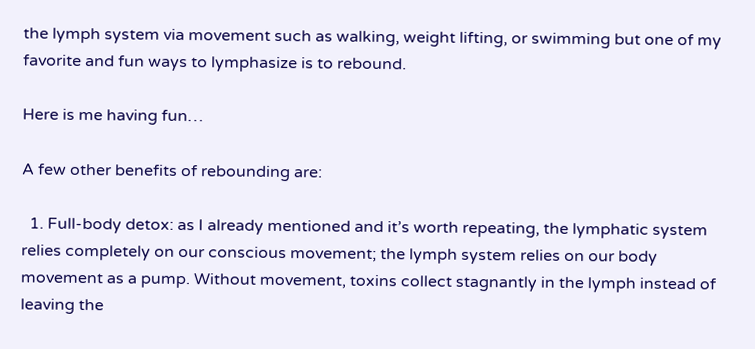the lymph system via movement such as walking, weight lifting, or swimming but one of my favorite and fun ways to lymphasize is to rebound.

Here is me having fun…

A few other benefits of rebounding are:

  1. Full-body detox: as I already mentioned and it’s worth repeating, the lymphatic system relies completely on our conscious movement; the lymph system relies on our body movement as a pump. Without movement, toxins collect stagnantly in the lymph instead of leaving the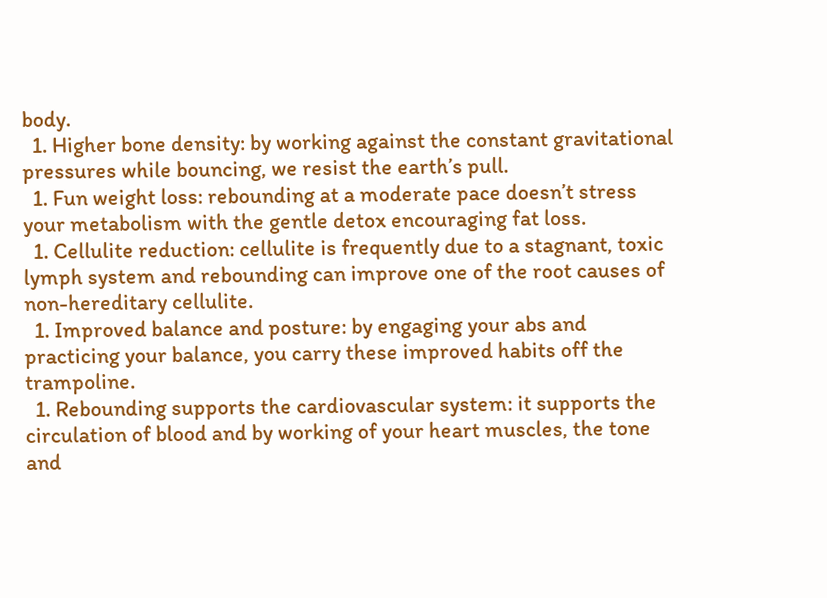body.
  1. Higher bone density: by working against the constant gravitational pressures while bouncing, we resist the earth’s pull.
  1. Fun weight loss: rebounding at a moderate pace doesn’t stress your metabolism with the gentle detox encouraging fat loss.
  1. Cellulite reduction: cellulite is frequently due to a stagnant, toxic lymph system and rebounding can improve one of the root causes of non-hereditary cellulite.
  1. Improved balance and posture: by engaging your abs and practicing your balance, you carry these improved habits off the trampoline.
  1. Rebounding supports the cardiovascular system: it supports the circulation of blood and by working of your heart muscles, the tone and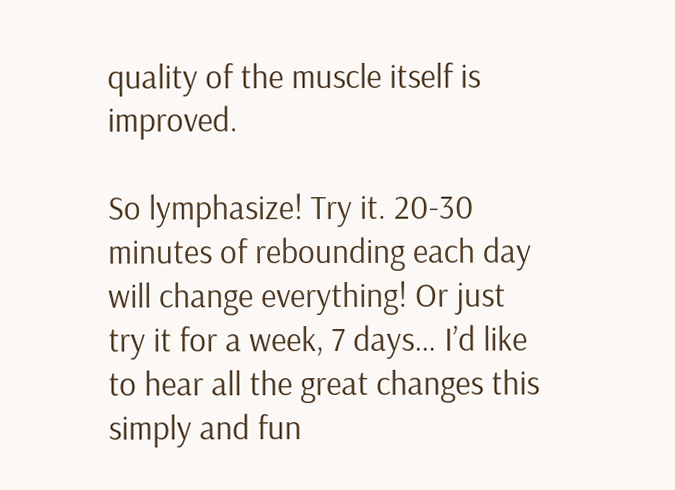quality of the muscle itself is improved.

So lymphasize! Try it. 20-30 minutes of rebounding each day will change everything! Or just try it for a week, 7 days… I’d like to hear all the great changes this simply and fun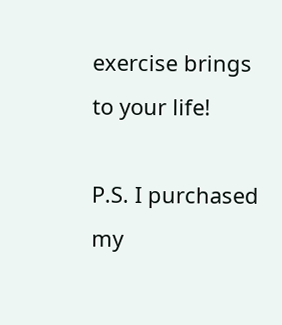exercise brings to your life!

P.S. I purchased my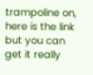trampoline on, here is the link but you can get it really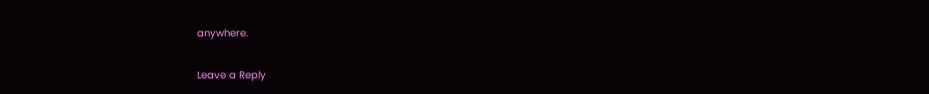anywhere.

Leave a Reply